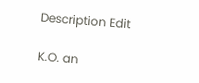Description Edit

K.O. an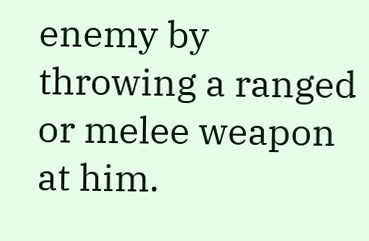enemy by throwing a ranged or melee weapon at him.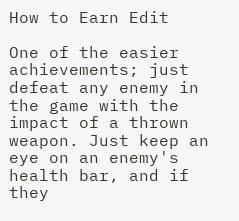How to Earn Edit

One of the easier achievements; just defeat any enemy in the game with the impact of a thrown weapon. Just keep an eye on an enemy's health bar, and if they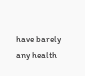have barely any health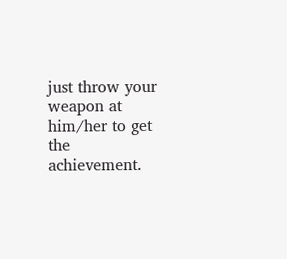just throw your weapon at him/her to get the achievement.